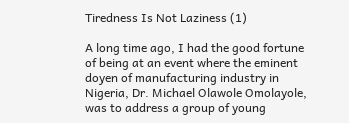Tiredness Is Not Laziness (1)

A long time ago, I had the good fortune of being at an event where the eminent doyen of manufacturing industry in Nigeria, Dr. Michael Olawole Omolayole,   was to address a group of young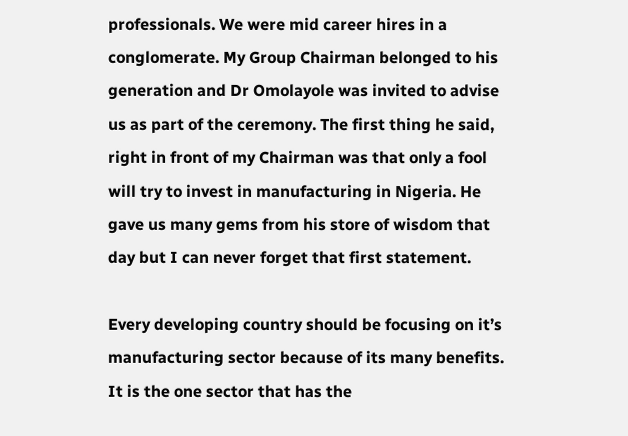professionals. We were mid career hires in a conglomerate. My Group Chairman belonged to his generation and Dr Omolayole was invited to advise us as part of the ceremony. The first thing he said, right in front of my Chairman was that only a fool will try to invest in manufacturing in Nigeria. He gave us many gems from his store of wisdom that day but I can never forget that first statement.

Every developing country should be focusing on it’s manufacturing sector because of its many benefits. It is the one sector that has the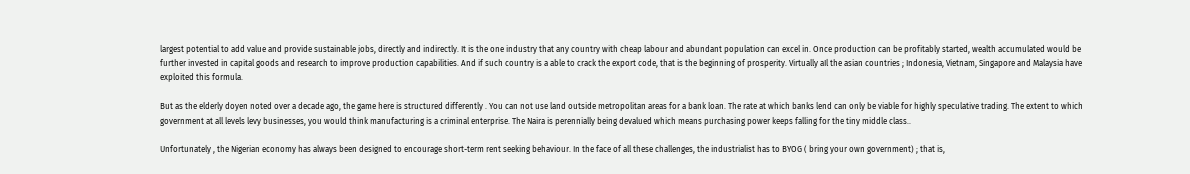largest potential to add value and provide sustainable jobs, directly and indirectly. It is the one industry that any country with cheap labour and abundant population can excel in. Once production can be profitably started, wealth accumulated would be further invested in capital goods and research to improve production capabilities. And if such country is a able to crack the export code, that is the beginning of prosperity. Virtually aIl the asian countries ; Indonesia, Vietnam, Singapore and Malaysia have exploited this formula.

But as the elderly doyen noted over a decade ago, the game here is structured differently . You can not use land outside metropolitan areas for a bank loan. The rate at which banks lend can only be viable for highly speculative trading. The extent to which government at all levels levy businesses, you would think manufacturing is a criminal enterprise. The Naira is perennially being devalued which means purchasing power keeps falling for the tiny middle class..

Unfortunately , the Nigerian economy has always been designed to encourage short-term rent seeking behaviour. In the face of all these challenges, the industrialist has to BYOG ( bring your own government) ; that is,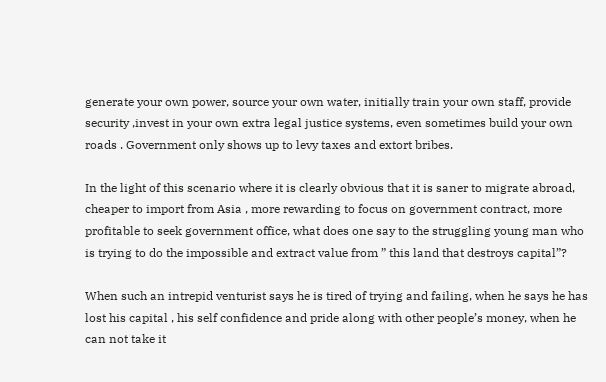generate your own power, source your own water, initially train your own staff, provide security ,invest in your own extra legal justice systems, even sometimes build your own roads . Government only shows up to levy taxes and extort bribes.

In the light of this scenario where it is clearly obvious that it is saner to migrate abroad, cheaper to import from Asia , more rewarding to focus on government contract, more profitable to seek government office, what does one say to the struggling young man who is trying to do the impossible and extract value from ” this land that destroys capital”?

When such an intrepid venturist says he is tired of trying and failing, when he says he has lost his capital , his self confidence and pride along with other people’s money, when he can not take it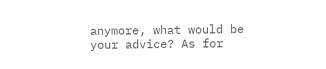anymore, what would be your advice? As for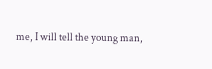me, I will tell the young man,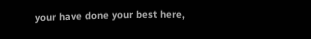your have done your best here,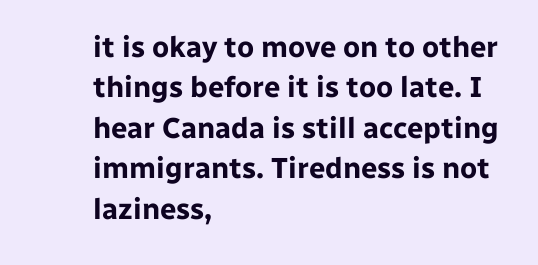it is okay to move on to other things before it is too late. I hear Canada is still accepting immigrants. Tiredness is not laziness,